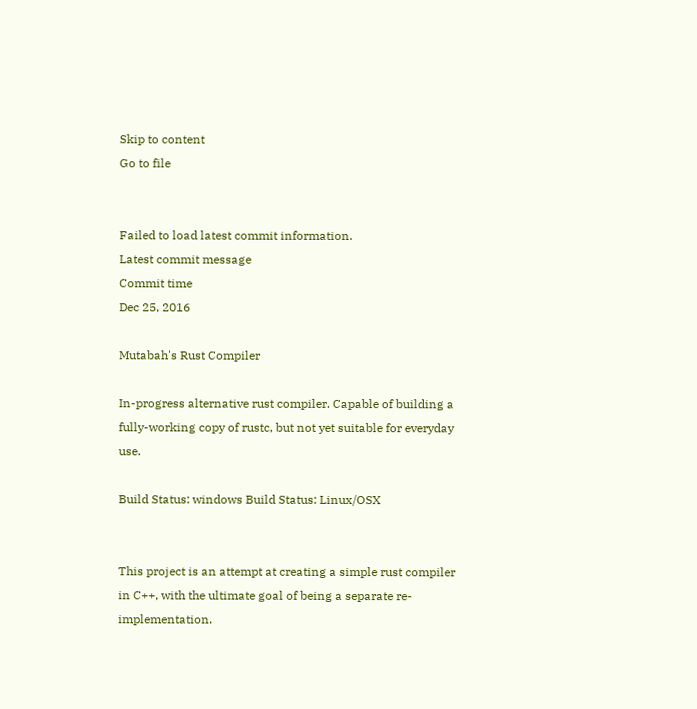Skip to content
Go to file


Failed to load latest commit information.
Latest commit message
Commit time
Dec 25, 2016

Mutabah's Rust Compiler

In-progress alternative rust compiler. Capable of building a fully-working copy of rustc, but not yet suitable for everyday use.

Build Status: windows Build Status: Linux/OSX


This project is an attempt at creating a simple rust compiler in C++, with the ultimate goal of being a separate re-implementation.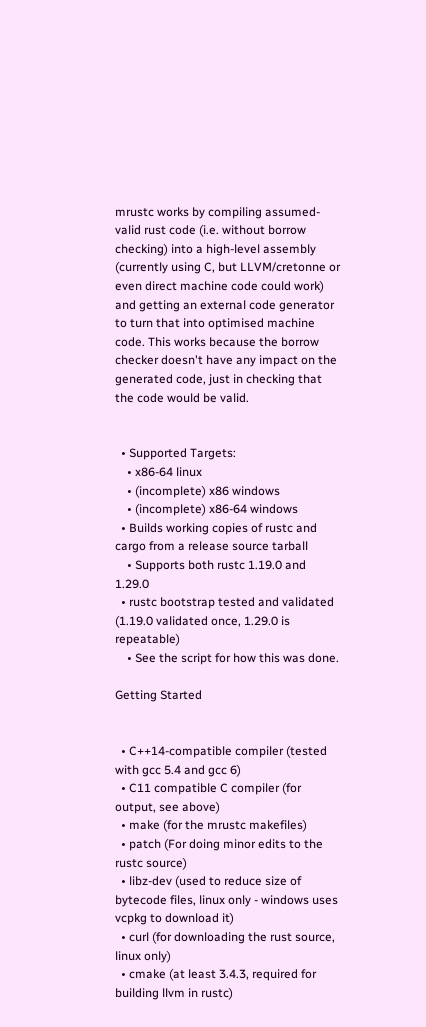mrustc works by compiling assumed-valid rust code (i.e. without borrow checking) into a high-level assembly (currently using C, but LLVM/cretonne or even direct machine code could work) and getting an external code generator to turn that into optimised machine code. This works because the borrow checker doesn't have any impact on the generated code, just in checking that the code would be valid.


  • Supported Targets:
    • x86-64 linux
    • (incomplete) x86 windows
    • (incomplete) x86-64 windows
  • Builds working copies of rustc and cargo from a release source tarball
    • Supports both rustc 1.19.0 and 1.29.0
  • rustc bootstrap tested and validated (1.19.0 validated once, 1.29.0 is repeatable)
    • See the script for how this was done.

Getting Started


  • C++14-compatible compiler (tested with gcc 5.4 and gcc 6)
  • C11 compatible C compiler (for output, see above)
  • make (for the mrustc makefiles)
  • patch (For doing minor edits to the rustc source)
  • libz-dev (used to reduce size of bytecode files, linux only - windows uses vcpkg to download it)
  • curl (for downloading the rust source, linux only)
  • cmake (at least 3.4.3, required for building llvm in rustc)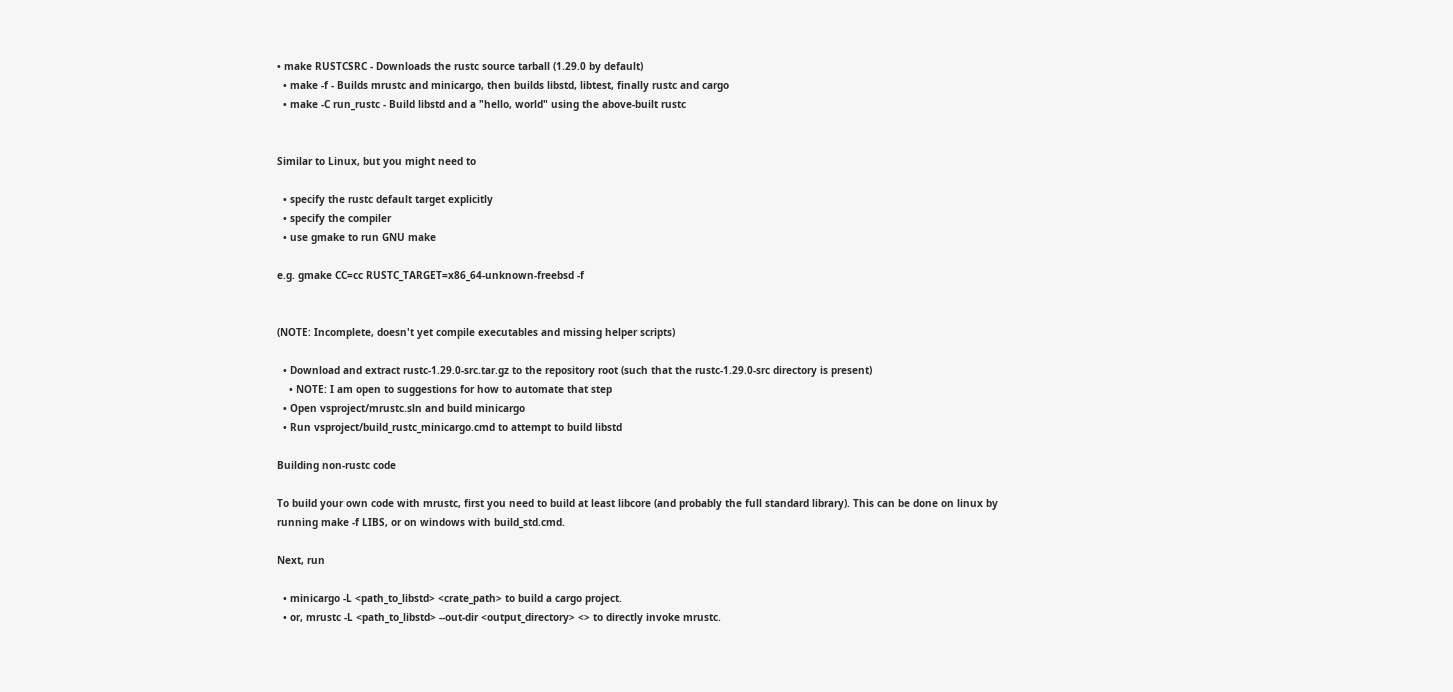• make RUSTCSRC - Downloads the rustc source tarball (1.29.0 by default)
  • make -f - Builds mrustc and minicargo, then builds libstd, libtest, finally rustc and cargo
  • make -C run_rustc - Build libstd and a "hello, world" using the above-built rustc


Similar to Linux, but you might need to

  • specify the rustc default target explicitly
  • specify the compiler
  • use gmake to run GNU make

e.g. gmake CC=cc RUSTC_TARGET=x86_64-unknown-freebsd -f


(NOTE: Incomplete, doesn't yet compile executables and missing helper scripts)

  • Download and extract rustc-1.29.0-src.tar.gz to the repository root (such that the rustc-1.29.0-src directory is present)
    • NOTE: I am open to suggestions for how to automate that step
  • Open vsproject/mrustc.sln and build minicargo
  • Run vsproject/build_rustc_minicargo.cmd to attempt to build libstd

Building non-rustc code

To build your own code with mrustc, first you need to build at least libcore (and probably the full standard library). This can be done on linux by running make -f LIBS, or on windows with build_std.cmd.

Next, run

  • minicargo -L <path_to_libstd> <crate_path> to build a cargo project.
  • or, mrustc -L <path_to_libstd> --out-dir <output_directory> <> to directly invoke mrustc.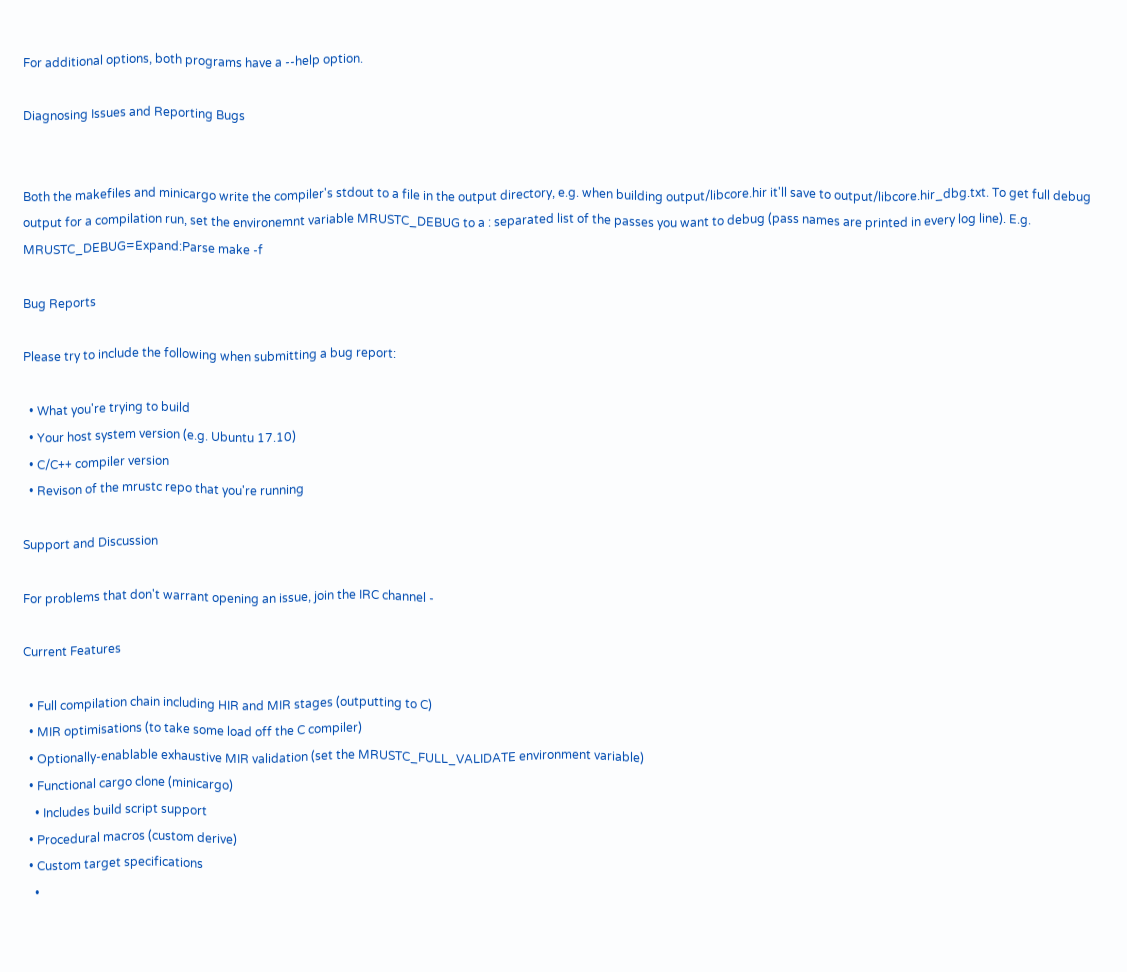For additional options, both programs have a --help option.

Diagnosing Issues and Reporting Bugs


Both the makefiles and minicargo write the compiler's stdout to a file in the output directory, e.g. when building output/libcore.hir it'll save to output/libcore.hir_dbg.txt. To get full debug output for a compilation run, set the environemnt variable MRUSTC_DEBUG to a : separated list of the passes you want to debug (pass names are printed in every log line). E.g. MRUSTC_DEBUG=Expand:Parse make -f

Bug Reports

Please try to include the following when submitting a bug report:

  • What you're trying to build
  • Your host system version (e.g. Ubuntu 17.10)
  • C/C++ compiler version
  • Revison of the mrustc repo that you're running

Support and Discussion

For problems that don't warrant opening an issue, join the IRC channel -

Current Features

  • Full compilation chain including HIR and MIR stages (outputting to C)
  • MIR optimisations (to take some load off the C compiler)
  • Optionally-enablable exhaustive MIR validation (set the MRUSTC_FULL_VALIDATE environment variable)
  • Functional cargo clone (minicargo)
    • Includes build script support
  • Procedural macros (custom derive)
  • Custom target specifications
    •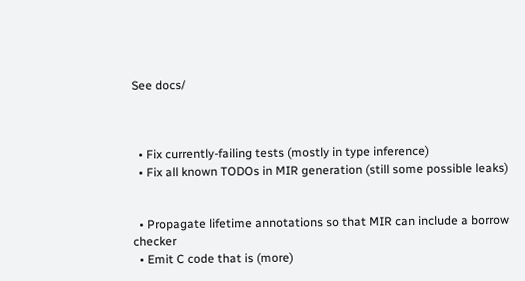See docs/



  • Fix currently-failing tests (mostly in type inference)
  • Fix all known TODOs in MIR generation (still some possible leaks)


  • Propagate lifetime annotations so that MIR can include a borrow checker
  • Emit C code that is (more)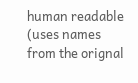human readable (uses names from the orignal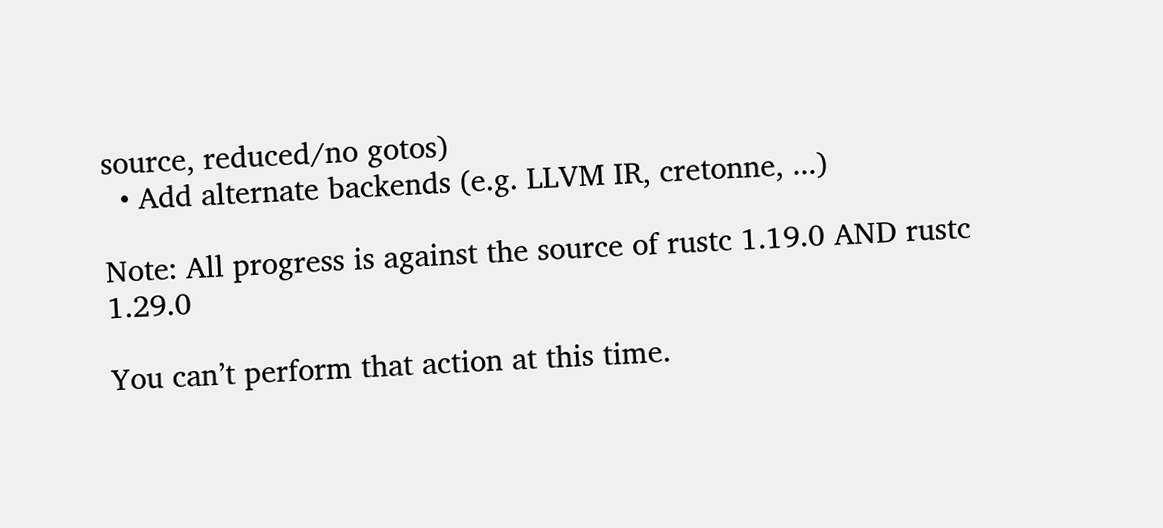source, reduced/no gotos)
  • Add alternate backends (e.g. LLVM IR, cretonne, ...)

Note: All progress is against the source of rustc 1.19.0 AND rustc 1.29.0

You can’t perform that action at this time.